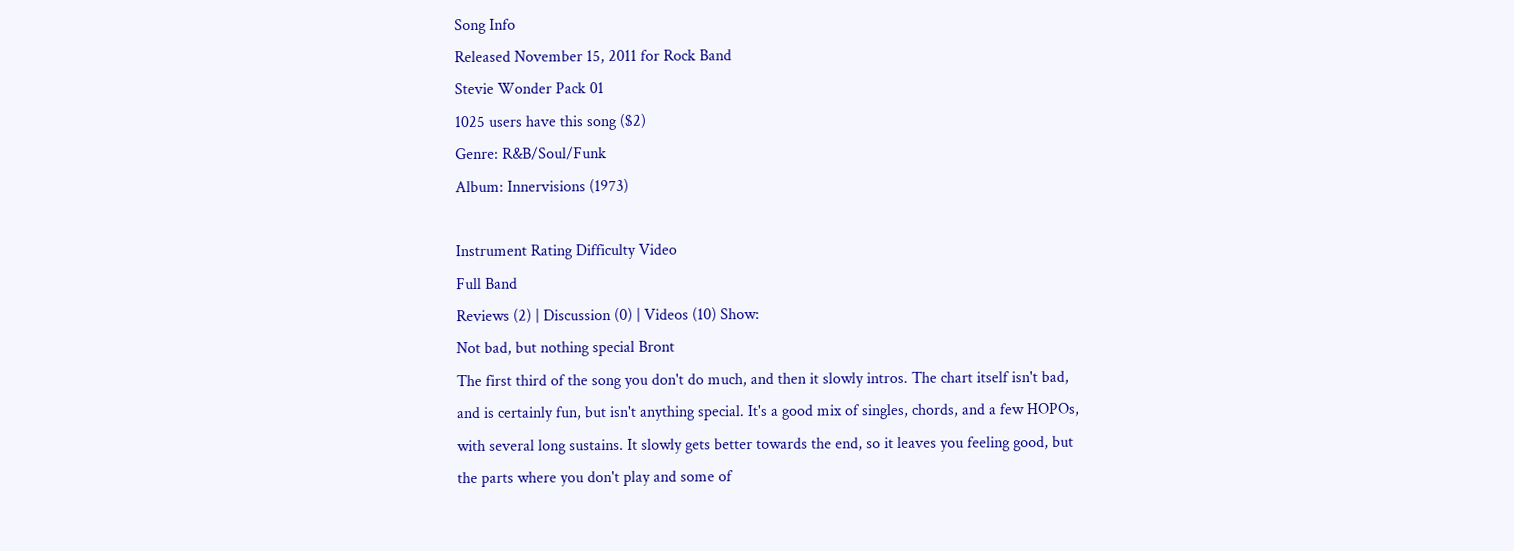Song Info
Released November 15, 2011 for Rock Band
Stevie Wonder Pack 01
1025 users have this song ($2)
Genre: R&B/Soul/Funk
Album: Innervisions (1973)

Instrument Rating Difficulty Video
Full Band
Reviews (2) | Discussion (0) | Videos (10) Show:
Not bad, but nothing special Bront
The first third of the song you don't do much, and then it slowly intros. The chart itself isn't bad, and is certainly fun, but isn't anything special. It's a good mix of singles, chords, and a few HOPOs, with several long sustains. It slowly gets better towards the end, so it leaves you feeling good, but the parts where you don't play and some of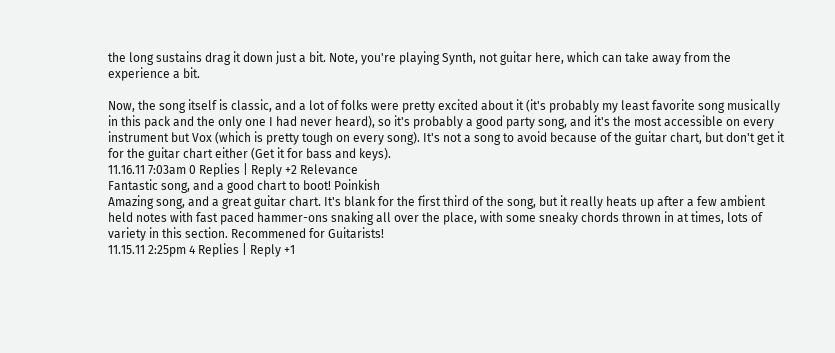the long sustains drag it down just a bit. Note, you're playing Synth, not guitar here, which can take away from the experience a bit.

Now, the song itself is classic, and a lot of folks were pretty excited about it (it's probably my least favorite song musically in this pack and the only one I had never heard), so it's probably a good party song, and it's the most accessible on every instrument but Vox (which is pretty tough on every song). It's not a song to avoid because of the guitar chart, but don't get it for the guitar chart either (Get it for bass and keys).
11.16.11 7:03am 0 Replies | Reply +2 Relevance
Fantastic song, and a good chart to boot! Poinkish
Amazing song, and a great guitar chart. It's blank for the first third of the song, but it really heats up after a few ambient held notes with fast paced hammer-ons snaking all over the place, with some sneaky chords thrown in at times, lots of variety in this section. Recommened for Guitarists!
11.15.11 2:25pm 4 Replies | Reply +1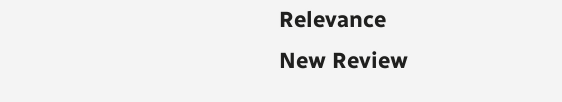Relevance
New Review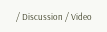/ Discussion / Video